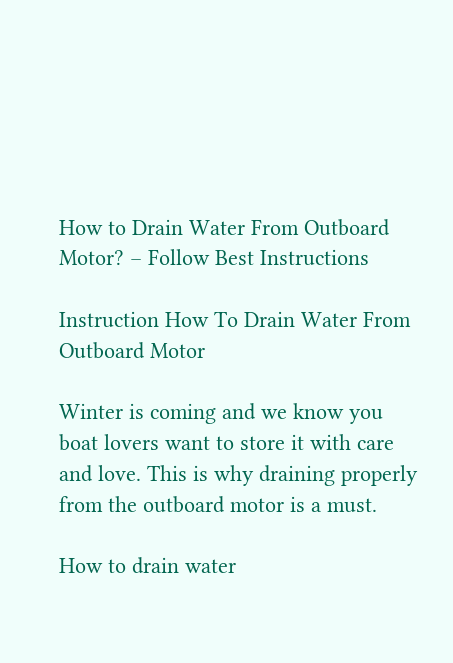How to Drain Water From Outboard Motor? – Follow Best Instructions

Instruction How To Drain Water From Outboard Motor

Winter is coming and we know you boat lovers want to store it with care and love. This is why draining properly from the outboard motor is a must.

How to drain water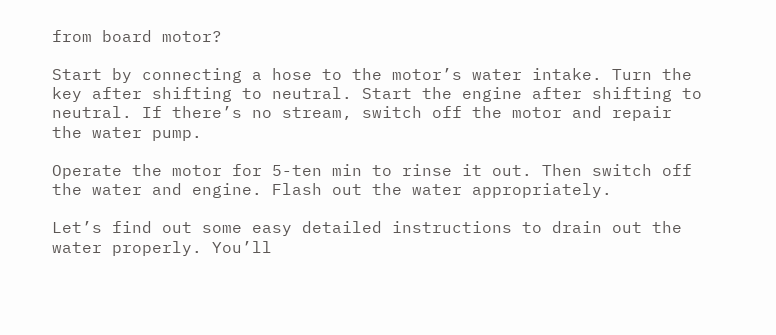from board motor?

Start by connecting a hose to the motor’s water intake. Turn the key after shifting to neutral. Start the engine after shifting to neutral. If there’s no stream, switch off the motor and repair the water pump.

Operate the motor for 5-ten min to rinse it out. Then switch off the water and engine. Flash out the water appropriately.

Let’s find out some easy detailed instructions to drain out the water properly. You’ll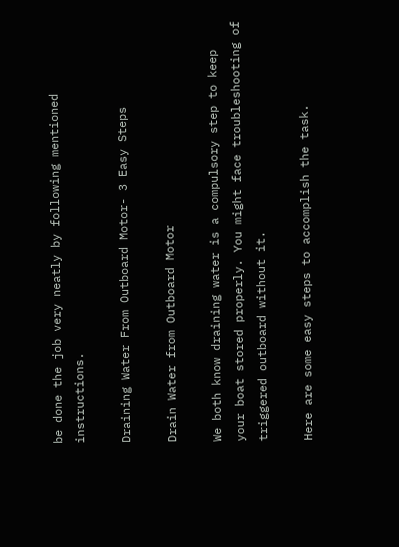be done the job very neatly by following mentioned instructions.

Draining Water From Outboard Motor- 3 Easy Steps

Drain Water from Outboard Motor

We both know draining water is a compulsory step to keep your boat stored properly. You might face troubleshooting of triggered outboard without it.

Here are some easy steps to accomplish the task.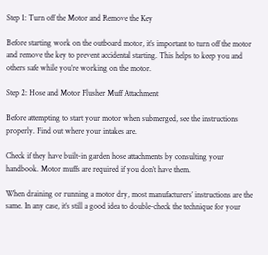Step 1: Turn off the Motor and Remove the Key

Before starting work on the outboard motor, it’s important to turn off the motor and remove the key to prevent accidental starting. This helps to keep you and others safe while you’re working on the motor.

Step 2: Hose and Motor Flusher Muff Attachment

Before attempting to start your motor when submerged, see the instructions properly. Find out where your intakes are.

Check if they have built-in garden hose attachments by consulting your handbook. Motor muffs are required if you don’t have them.

When draining or running a motor dry, most manufacturers’ instructions are the same. In any case, it’s still a good idea to double-check the technique for your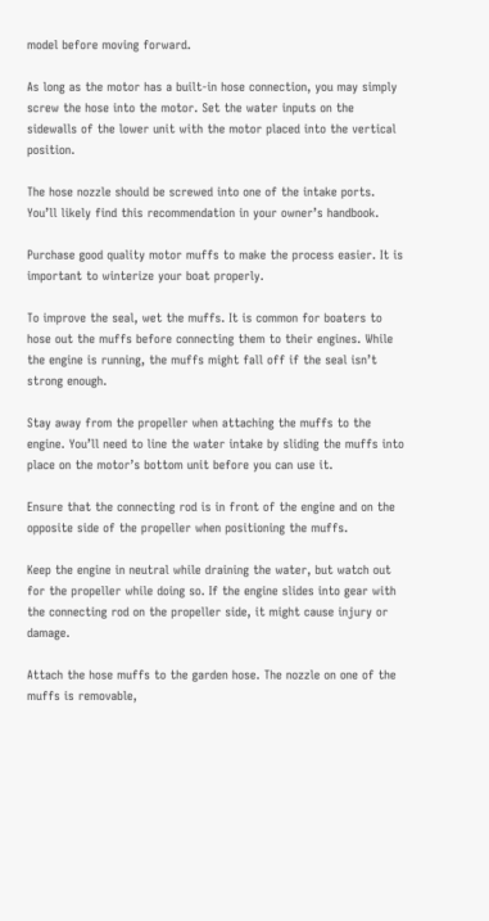model before moving forward.

As long as the motor has a built-in hose connection, you may simply screw the hose into the motor. Set the water inputs on the sidewalls of the lower unit with the motor placed into the vertical position.

The hose nozzle should be screwed into one of the intake ports. You’ll likely find this recommendation in your owner’s handbook.

Purchase good quality motor muffs to make the process easier. It is important to winterize your boat properly.

To improve the seal, wet the muffs. It is common for boaters to hose out the muffs before connecting them to their engines. While the engine is running, the muffs might fall off if the seal isn’t strong enough.

Stay away from the propeller when attaching the muffs to the engine. You’ll need to line the water intake by sliding the muffs into place on the motor’s bottom unit before you can use it.

Ensure that the connecting rod is in front of the engine and on the opposite side of the propeller when positioning the muffs.

Keep the engine in neutral while draining the water, but watch out for the propeller while doing so. If the engine slides into gear with the connecting rod on the propeller side, it might cause injury or damage.

Attach the hose muffs to the garden hose. The nozzle on one of the muffs is removable,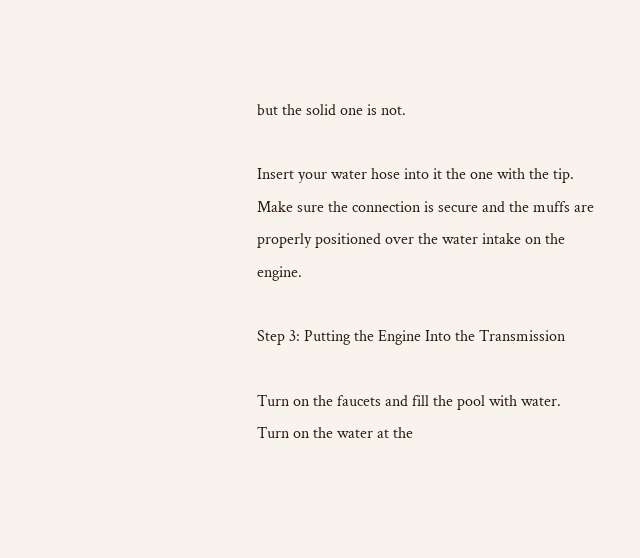but the solid one is not.

Insert your water hose into it the one with the tip. Make sure the connection is secure and the muffs are properly positioned over the water intake on the engine.

Step 3: Putting the Engine Into the Transmission

Turn on the faucets and fill the pool with water. Turn on the water at the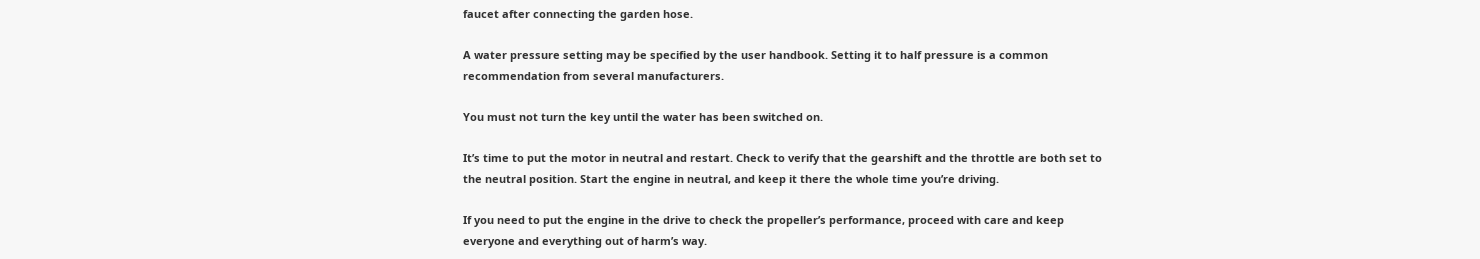faucet after connecting the garden hose.

A water pressure setting may be specified by the user handbook. Setting it to half pressure is a common recommendation from several manufacturers.

You must not turn the key until the water has been switched on.

It’s time to put the motor in neutral and restart. Check to verify that the gearshift and the throttle are both set to the neutral position. Start the engine in neutral, and keep it there the whole time you’re driving.

If you need to put the engine in the drive to check the propeller’s performance, proceed with care and keep everyone and everything out of harm’s way.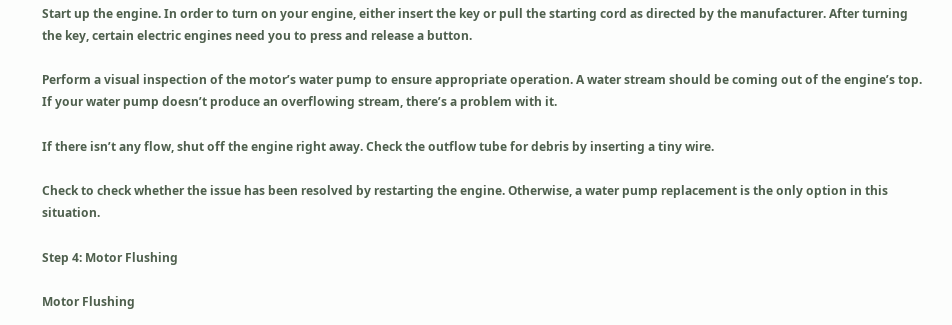Start up the engine. In order to turn on your engine, either insert the key or pull the starting cord as directed by the manufacturer. After turning the key, certain electric engines need you to press and release a button.

Perform a visual inspection of the motor’s water pump to ensure appropriate operation. A water stream should be coming out of the engine’s top. If your water pump doesn’t produce an overflowing stream, there’s a problem with it.

If there isn’t any flow, shut off the engine right away. Check the outflow tube for debris by inserting a tiny wire.

Check to check whether the issue has been resolved by restarting the engine. Otherwise, a water pump replacement is the only option in this situation.

Step 4: Motor Flushing

Motor Flushing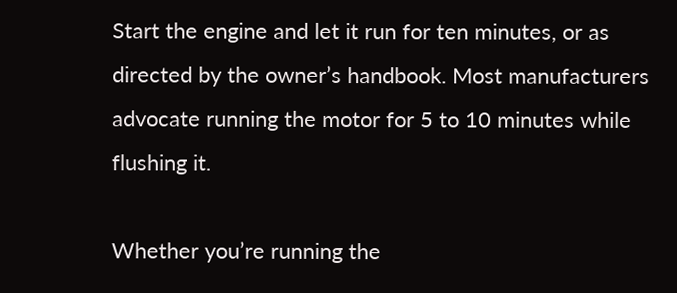Start the engine and let it run for ten minutes, or as directed by the owner’s handbook. Most manufacturers advocate running the motor for 5 to 10 minutes while flushing it.

Whether you’re running the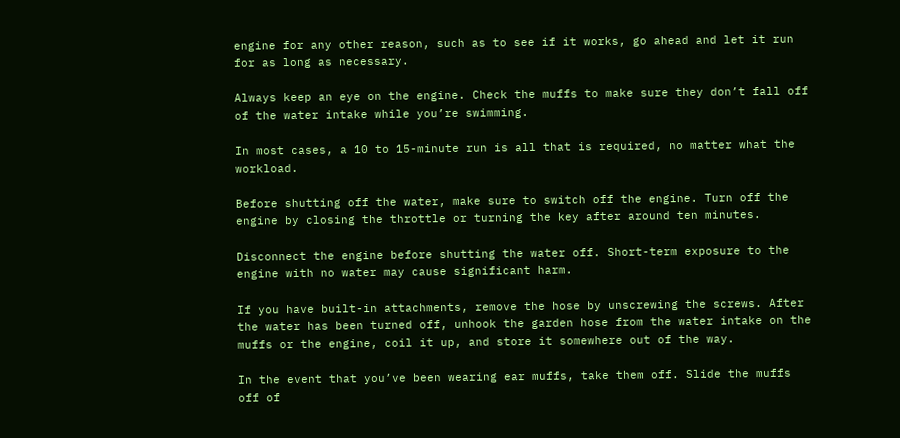engine for any other reason, such as to see if it works, go ahead and let it run for as long as necessary.

Always keep an eye on the engine. Check the muffs to make sure they don’t fall off of the water intake while you’re swimming.

In most cases, a 10 to 15-minute run is all that is required, no matter what the workload.

Before shutting off the water, make sure to switch off the engine. Turn off the engine by closing the throttle or turning the key after around ten minutes.

Disconnect the engine before shutting the water off. Short-term exposure to the engine with no water may cause significant harm.

If you have built-in attachments, remove the hose by unscrewing the screws. After the water has been turned off, unhook the garden hose from the water intake on the muffs or the engine, coil it up, and store it somewhere out of the way.

In the event that you’ve been wearing ear muffs, take them off. Slide the muffs off of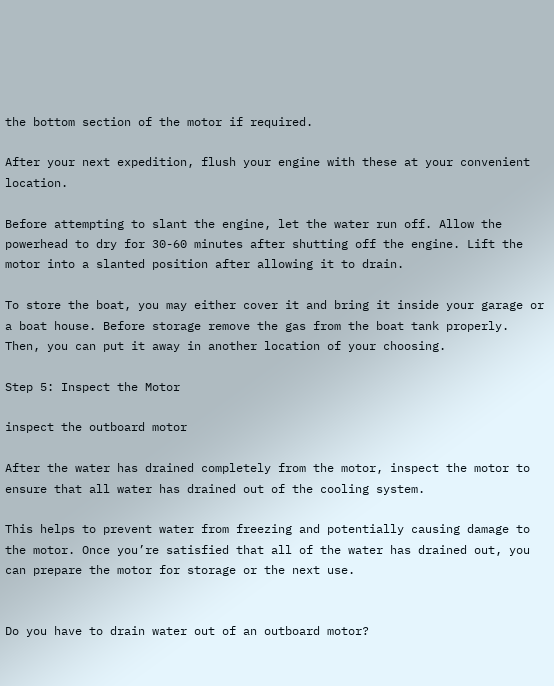the bottom section of the motor if required.

After your next expedition, flush your engine with these at your convenient location.

Before attempting to slant the engine, let the water run off. Allow the powerhead to dry for 30-60 minutes after shutting off the engine. Lift the motor into a slanted position after allowing it to drain.

To store the boat, you may either cover it and bring it inside your garage or a boat house. Before storage remove the gas from the boat tank properly. Then, you can put it away in another location of your choosing.

Step 5: Inspect the Motor

inspect the outboard motor

After the water has drained completely from the motor, inspect the motor to ensure that all water has drained out of the cooling system.

This helps to prevent water from freezing and potentially causing damage to the motor. Once you’re satisfied that all of the water has drained out, you can prepare the motor for storage or the next use.


Do you have to drain water out of an outboard motor?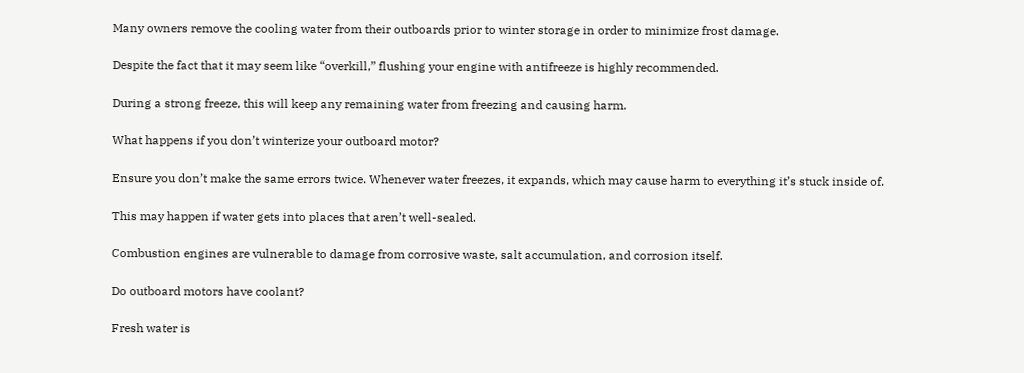Many owners remove the cooling water from their outboards prior to winter storage in order to minimize frost damage.

Despite the fact that it may seem like “overkill,” flushing your engine with antifreeze is highly recommended.

During a strong freeze, this will keep any remaining water from freezing and causing harm.

What happens if you don’t winterize your outboard motor?

Ensure you don’t make the same errors twice. Whenever water freezes, it expands, which may cause harm to everything it’s stuck inside of.

This may happen if water gets into places that aren’t well-sealed.

Combustion engines are vulnerable to damage from corrosive waste, salt accumulation, and corrosion itself.

Do outboard motors have coolant?

Fresh water is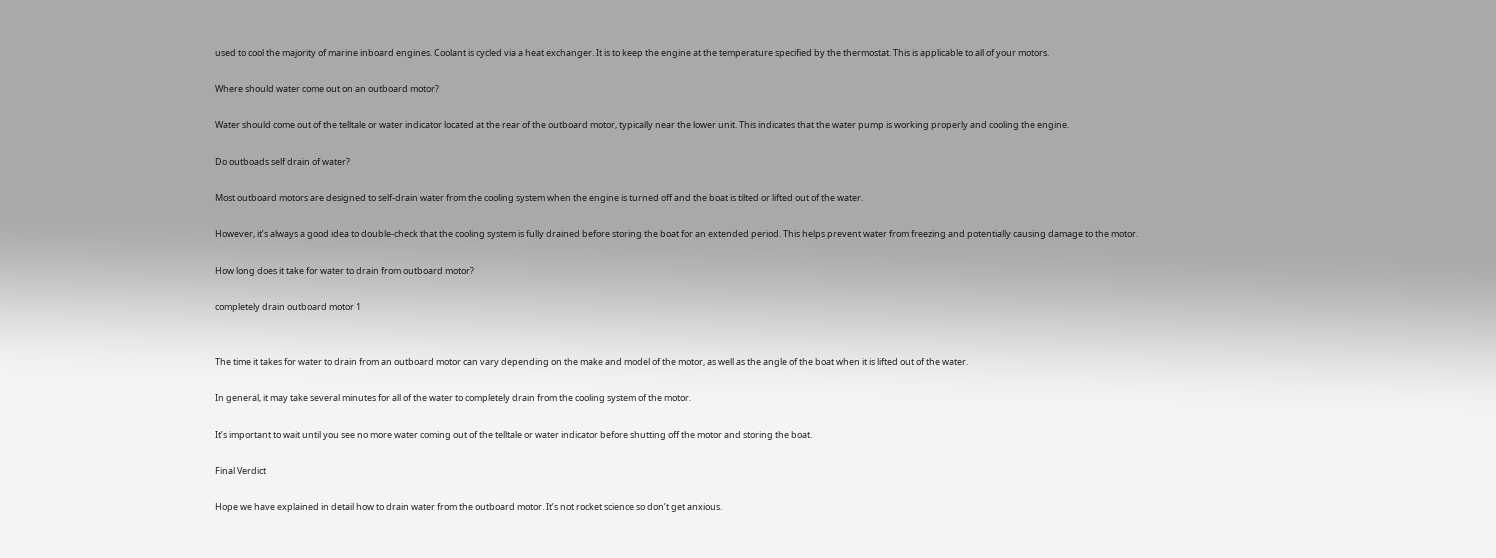used to cool the majority of marine inboard engines. Coolant is cycled via a heat exchanger. It is to keep the engine at the temperature specified by the thermostat. This is applicable to all of your motors.

Where should water come out on an outboard motor?

Water should come out of the telltale or water indicator located at the rear of the outboard motor, typically near the lower unit. This indicates that the water pump is working properly and cooling the engine.

Do outboads self drain of water?

Most outboard motors are designed to self-drain water from the cooling system when the engine is turned off and the boat is tilted or lifted out of the water.

However, it’s always a good idea to double-check that the cooling system is fully drained before storing the boat for an extended period. This helps prevent water from freezing and potentially causing damage to the motor.

How long does it take for water to drain from outboard motor?

completely drain outboard motor 1


The time it takes for water to drain from an outboard motor can vary depending on the make and model of the motor, as well as the angle of the boat when it is lifted out of the water.

In general, it may take several minutes for all of the water to completely drain from the cooling system of the motor.

It’s important to wait until you see no more water coming out of the telltale or water indicator before shutting off the motor and storing the boat.

Final Verdict

Hope we have explained in detail how to drain water from the outboard motor. It’s not rocket science so don’t get anxious.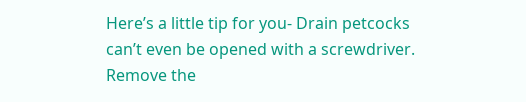Here’s a little tip for you- Drain petcocks can’t even be opened with a screwdriver. Remove the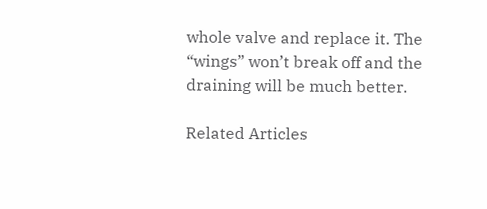whole valve and replace it. The “wings” won’t break off and the draining will be much better.

Related Articles